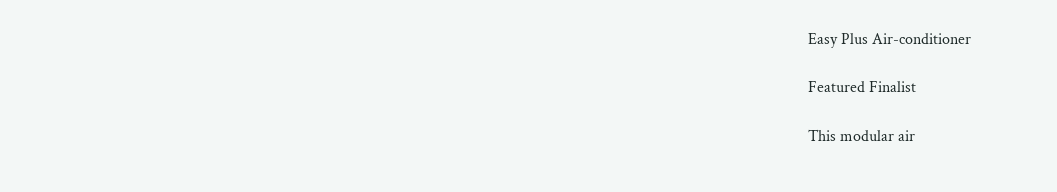Easy Plus Air-conditioner

Featured Finalist

This modular air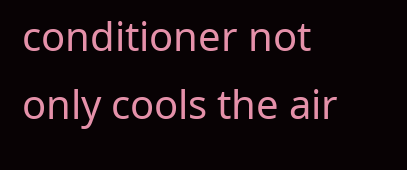conditioner not only cools the air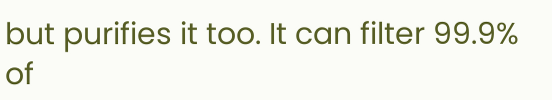but purifies it too. It can filter 99.9% of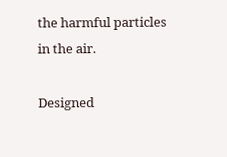the harmful particles in the air.

Designed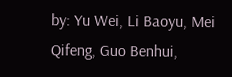by: Yu Wei, Li Baoyu, Mei Qifeng, Guo Benhui,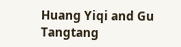Huang Yiqi and Gu Tangtang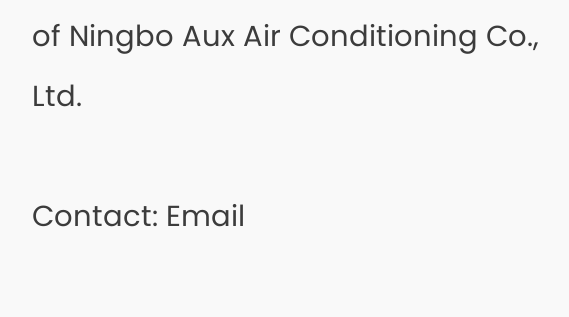of Ningbo Aux Air Conditioning Co., Ltd.

Contact: Email